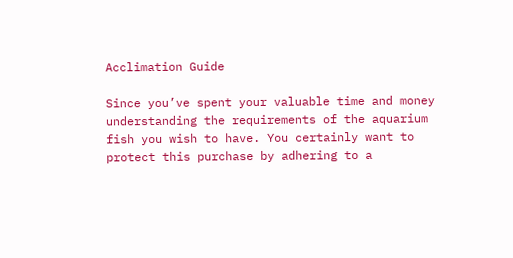Acclimation Guide

Since you’ve spent your valuable time and money understanding the requirements of the aquarium fish you wish to have. You certainly want to protect this purchase by adhering to a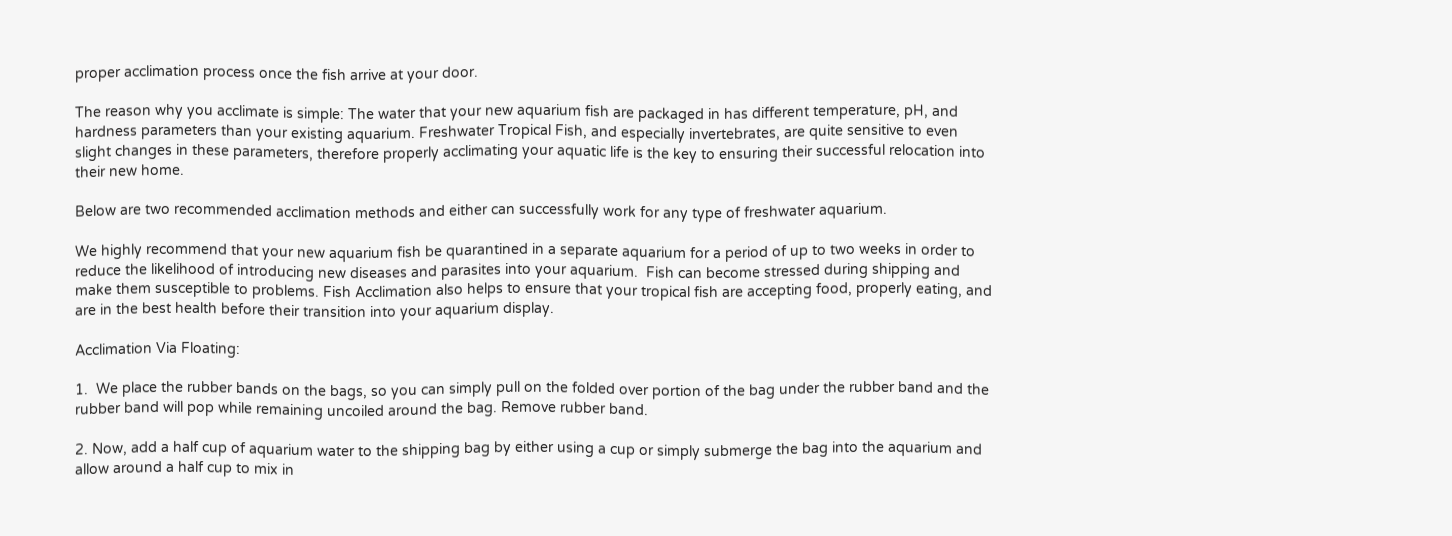proper acclimation process once the fish arrive at your door.

The reason why you acclimate is simple: The water that your new aquarium fish are packaged in has different temperature, pH, and hardness parameters than your existing aquarium. Freshwater Tropical Fish, and especially invertebrates, are quite sensitive to even slight changes in these parameters, therefore properly acclimating your aquatic life is the key to ensuring their successful relocation into their new home.

Below are two recommended acclimation methods and either can successfully work for any type of freshwater aquarium.

We highly recommend that your new aquarium fish be quarantined in a separate aquarium for a period of up to two weeks in order to reduce the likelihood of introducing new diseases and parasites into your aquarium.  Fish can become stressed during shipping and make them susceptible to problems. Fish Acclimation also helps to ensure that your tropical fish are accepting food, properly eating, and are in the best health before their transition into your aquarium display.

Acclimation Via Floating:

1.  We place the rubber bands on the bags, so you can simply pull on the folded over portion of the bag under the rubber band and the rubber band will pop while remaining uncoiled around the bag. Remove rubber band.

2. Now, add a half cup of aquarium water to the shipping bag by either using a cup or simply submerge the bag into the aquarium and allow around a half cup to mix in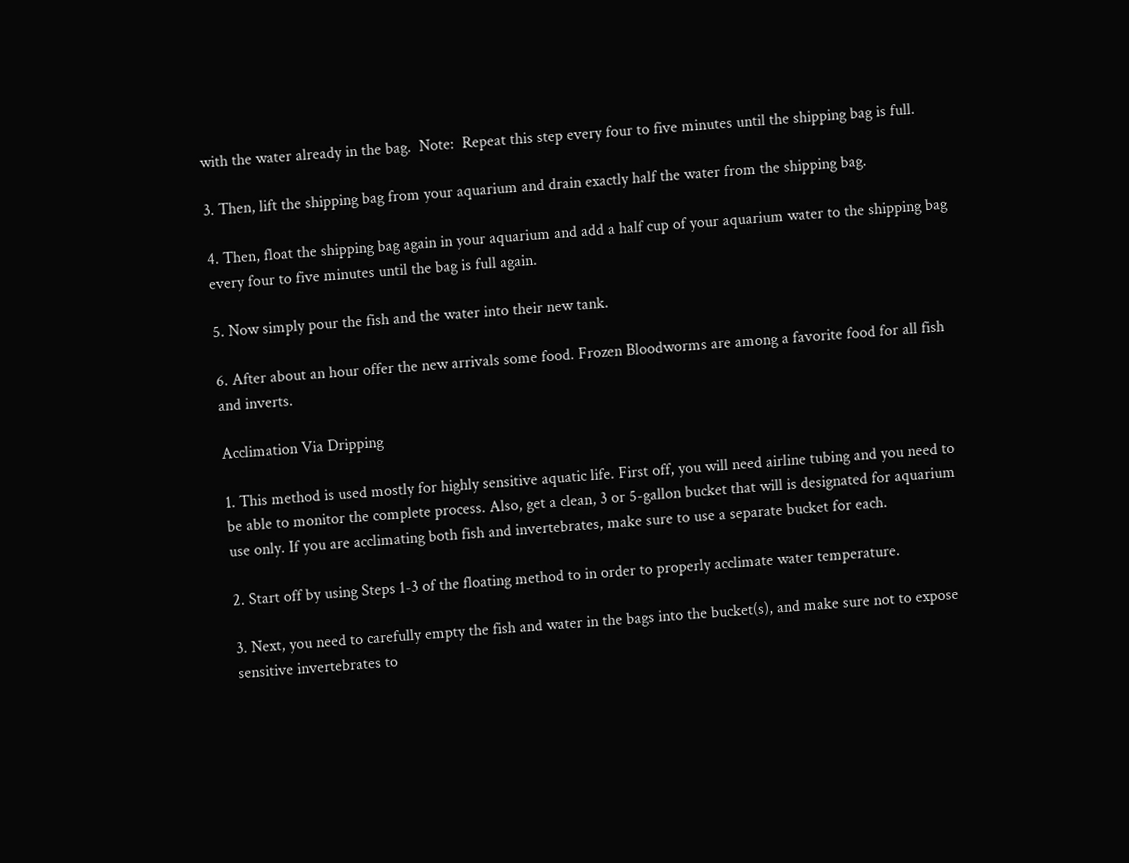with the water already in the bag.  Note:  Repeat this step every four to five minutes until the shipping bag is full.

3. Then, lift the shipping bag from your aquarium and drain exactly half the water from the shipping bag.

4. Then, float the shipping bag again in your aquarium and add a half cup of your aquarium water to the shipping bag every four to five minutes until the bag is full again.

5. Now simply pour the fish and the water into their new tank.

6. After about an hour offer the new arrivals some food. Frozen Bloodworms are among a favorite food for all fish and inverts.

Acclimation Via Dripping

1. This method is used mostly for highly sensitive aquatic life. First off, you will need airline tubing and you need to be able to monitor the complete process. Also, get a clean, 3 or 5-gallon bucket that will is designated for aquarium use only. If you are acclimating both fish and invertebrates, make sure to use a separate bucket for each.

2. Start off by using Steps 1-3 of the floating method to in order to properly acclimate water temperature.

3. Next, you need to carefully empty the fish and water in the bags into the bucket(s), and make sure not to expose sensitive invertebrates to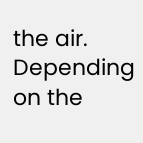the air.  Depending on the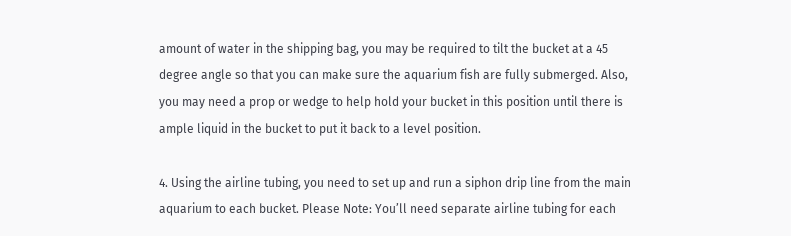amount of water in the shipping bag, you may be required to tilt the bucket at a 45 degree angle so that you can make sure the aquarium fish are fully submerged. Also, you may need a prop or wedge to help hold your bucket in this position until there is ample liquid in the bucket to put it back to a level position.

4. Using the airline tubing, you need to set up and run a siphon drip line from the main aquarium to each bucket. Please Note: You’ll need separate airline tubing for each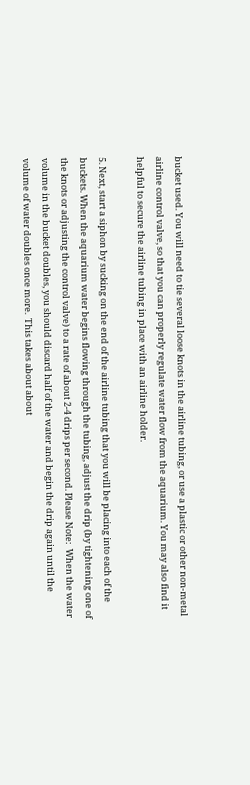bucket used. You will need to tie several loose knots in the airline tubing, or use a plastic or other non-metal airline control valve, so that you can properly regulate water flow from the aquarium. You may also find it helpful to secure the airline tubing in place with an airline holder.

5. Next, start a siphon by sucking on the end of the airline tubing that you will be placing into each of the buckets. When the aquarium water begins flowing through the tubing, adjust the drip (by tightening one of the knots or adjusting the control valve) to a rate of about 2-4 drips per second. Please Note:  When the water volume in the bucket doubles, you should discard half of the water and begin the drip again until the volume of water doubles once more.  This takes about about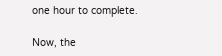one hour to complete.

Now, the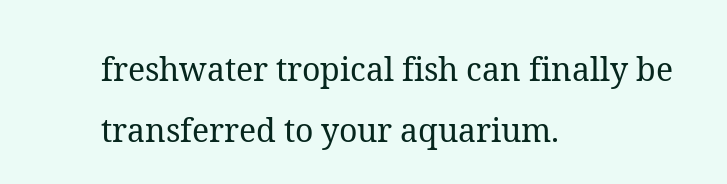freshwater tropical fish can finally be transferred to your aquarium.